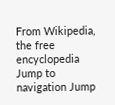From Wikipedia, the free encyclopedia
Jump to navigation Jump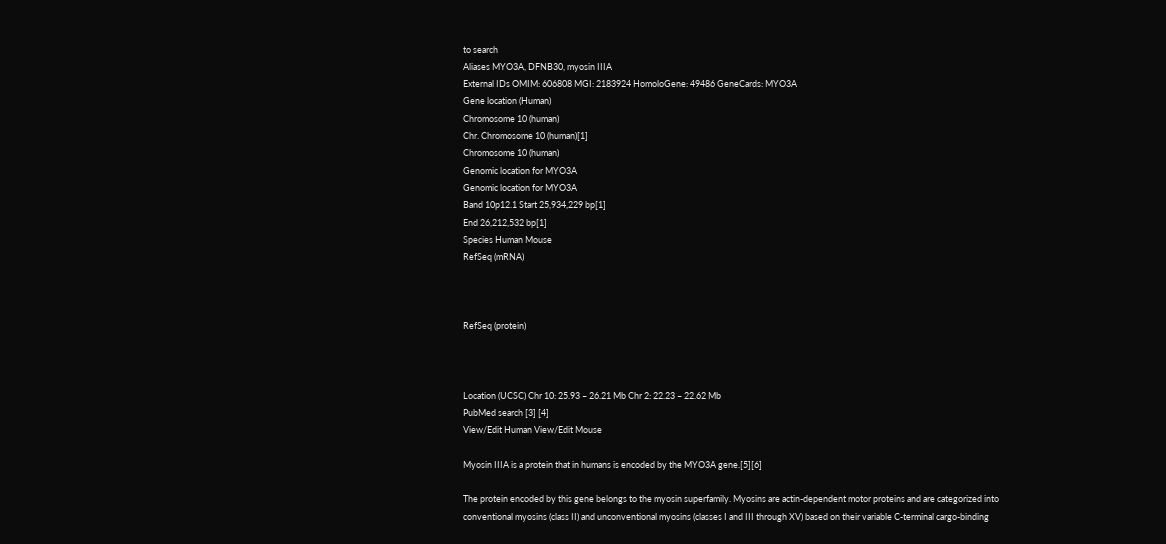to search
Aliases MYO3A, DFNB30, myosin IIIA
External IDs OMIM: 606808 MGI: 2183924 HomoloGene: 49486 GeneCards: MYO3A
Gene location (Human)
Chromosome 10 (human)
Chr. Chromosome 10 (human)[1]
Chromosome 10 (human)
Genomic location for MYO3A
Genomic location for MYO3A
Band 10p12.1 Start 25,934,229 bp[1]
End 26,212,532 bp[1]
Species Human Mouse
RefSeq (mRNA)



RefSeq (protein)



Location (UCSC) Chr 10: 25.93 – 26.21 Mb Chr 2: 22.23 – 22.62 Mb
PubMed search [3] [4]
View/Edit Human View/Edit Mouse

Myosin IIIA is a protein that in humans is encoded by the MYO3A gene.[5][6]

The protein encoded by this gene belongs to the myosin superfamily. Myosins are actin-dependent motor proteins and are categorized into conventional myosins (class II) and unconventional myosins (classes I and III through XV) based on their variable C-terminal cargo-binding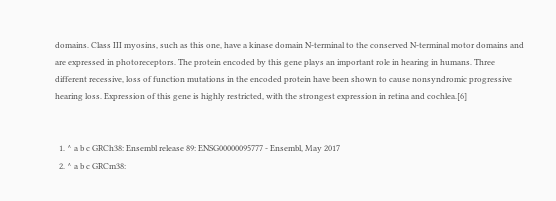domains. Class III myosins, such as this one, have a kinase domain N-terminal to the conserved N-terminal motor domains and are expressed in photoreceptors. The protein encoded by this gene plays an important role in hearing in humans. Three different recessive, loss of function mutations in the encoded protein have been shown to cause nonsyndromic progressive hearing loss. Expression of this gene is highly restricted, with the strongest expression in retina and cochlea.[6]


  1. ^ a b c GRCh38: Ensembl release 89: ENSG00000095777 - Ensembl, May 2017
  2. ^ a b c GRCm38: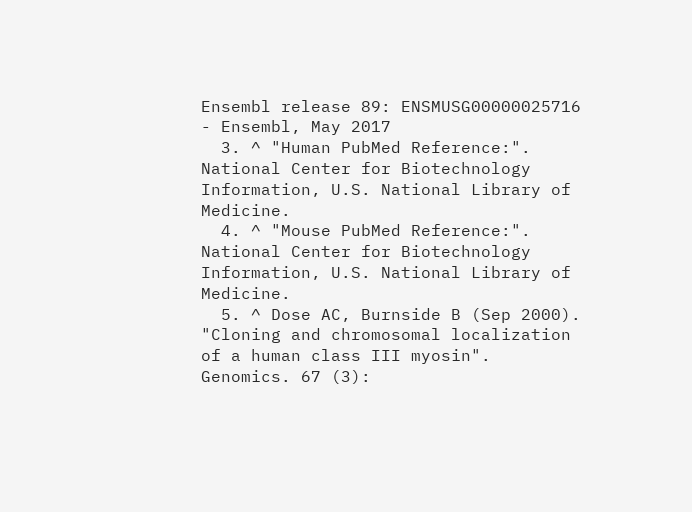Ensembl release 89: ENSMUSG00000025716 - Ensembl, May 2017
  3. ^ "Human PubMed Reference:". National Center for Biotechnology Information, U.S. National Library of Medicine.
  4. ^ "Mouse PubMed Reference:". National Center for Biotechnology Information, U.S. National Library of Medicine.
  5. ^ Dose AC, Burnside B (Sep 2000). "Cloning and chromosomal localization of a human class III myosin". Genomics. 67 (3):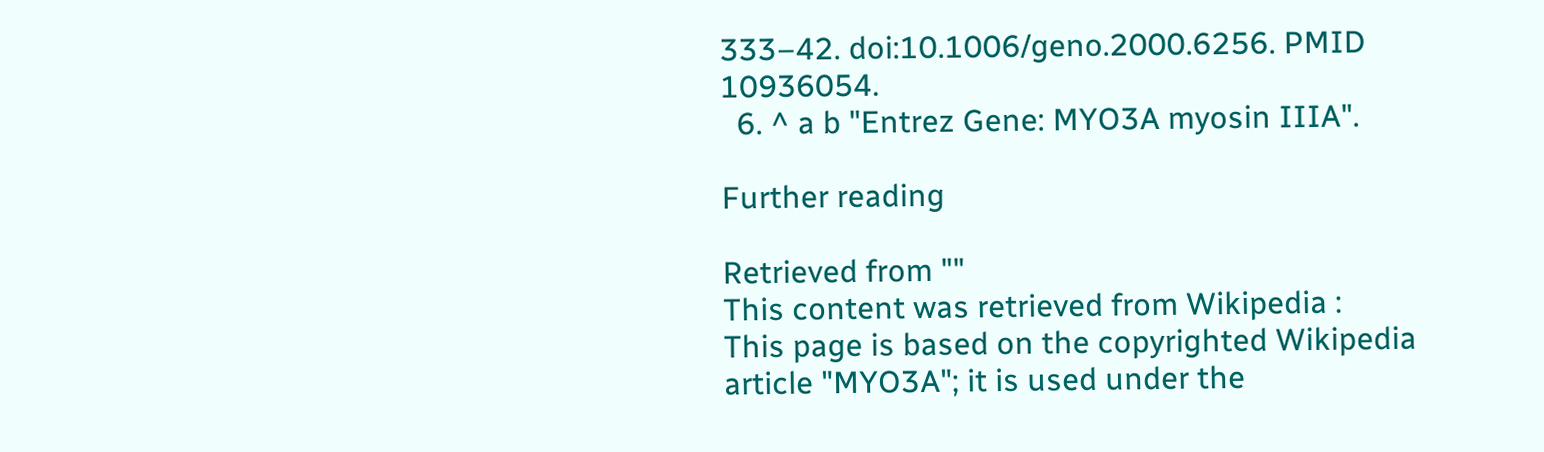333–42. doi:10.1006/geno.2000.6256. PMID 10936054.
  6. ^ a b "Entrez Gene: MYO3A myosin IIIA".

Further reading

Retrieved from ""
This content was retrieved from Wikipedia :
This page is based on the copyrighted Wikipedia article "MYO3A"; it is used under the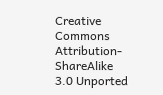Creative Commons Attribution-ShareAlike 3.0 Unported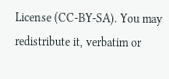License (CC-BY-SA). You may redistribute it, verbatim or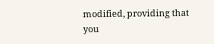modified, providing that you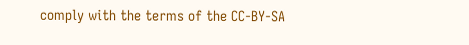comply with the terms of the CC-BY-SA